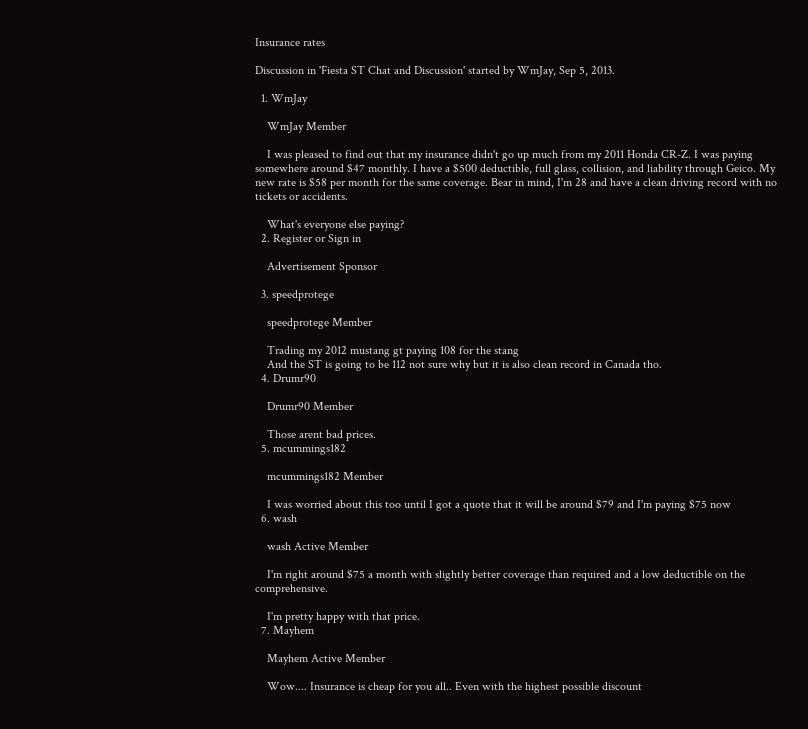Insurance rates

Discussion in 'Fiesta ST Chat and Discussion' started by WmJay, Sep 5, 2013.

  1. WmJay

    WmJay Member

    I was pleased to find out that my insurance didn't go up much from my 2011 Honda CR-Z. I was paying somewhere around $47 monthly. I have a $500 deductible, full glass, collision, and liability through Geico. My new rate is $58 per month for the same coverage. Bear in mind, I'm 28 and have a clean driving record with no tickets or accidents.

    What's everyone else paying?
  2. Register or Sign in

    Advertisement Sponsor

  3. speedprotege

    speedprotege Member

    Trading my 2012 mustang gt paying 108 for the stang
    And the ST is going to be 112 not sure why but it is also clean record in Canada tho.
  4. Drumr90

    Drumr90 Member

    Those arent bad prices.
  5. mcummings182

    mcummings182 Member

    I was worried about this too until I got a quote that it will be around $79 and I'm paying $75 now
  6. wash

    wash Active Member

    I'm right around $75 a month with slightly better coverage than required and a low deductible on the comprehensive.

    I'm pretty happy with that price.
  7. Mayhem

    Mayhem Active Member

    Wow.... Insurance is cheap for you all.. Even with the highest possible discount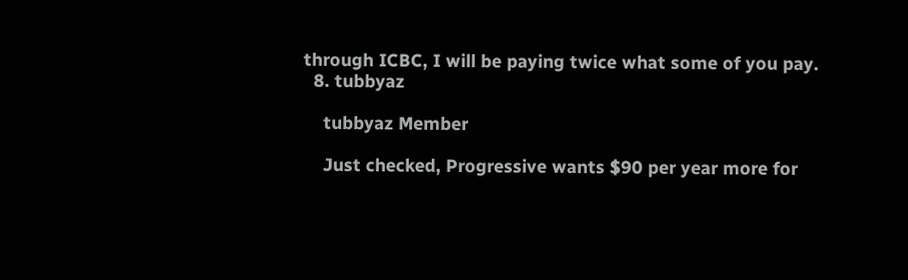through ICBC, I will be paying twice what some of you pay.
  8. tubbyaz

    tubbyaz Member

    Just checked, Progressive wants $90 per year more for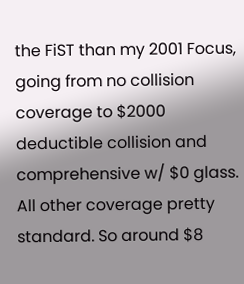the FiST than my 2001 Focus, going from no collision coverage to $2000 deductible collision and comprehensive w/ $0 glass. All other coverage pretty standard. So around $8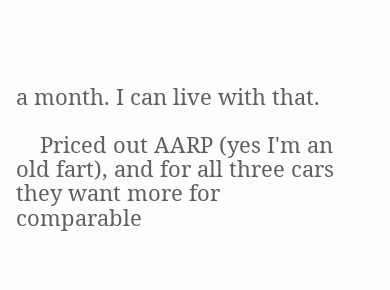a month. I can live with that.

    Priced out AARP (yes I'm an old fart), and for all three cars they want more for comparable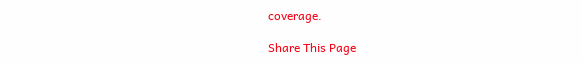coverage.

Share This Page